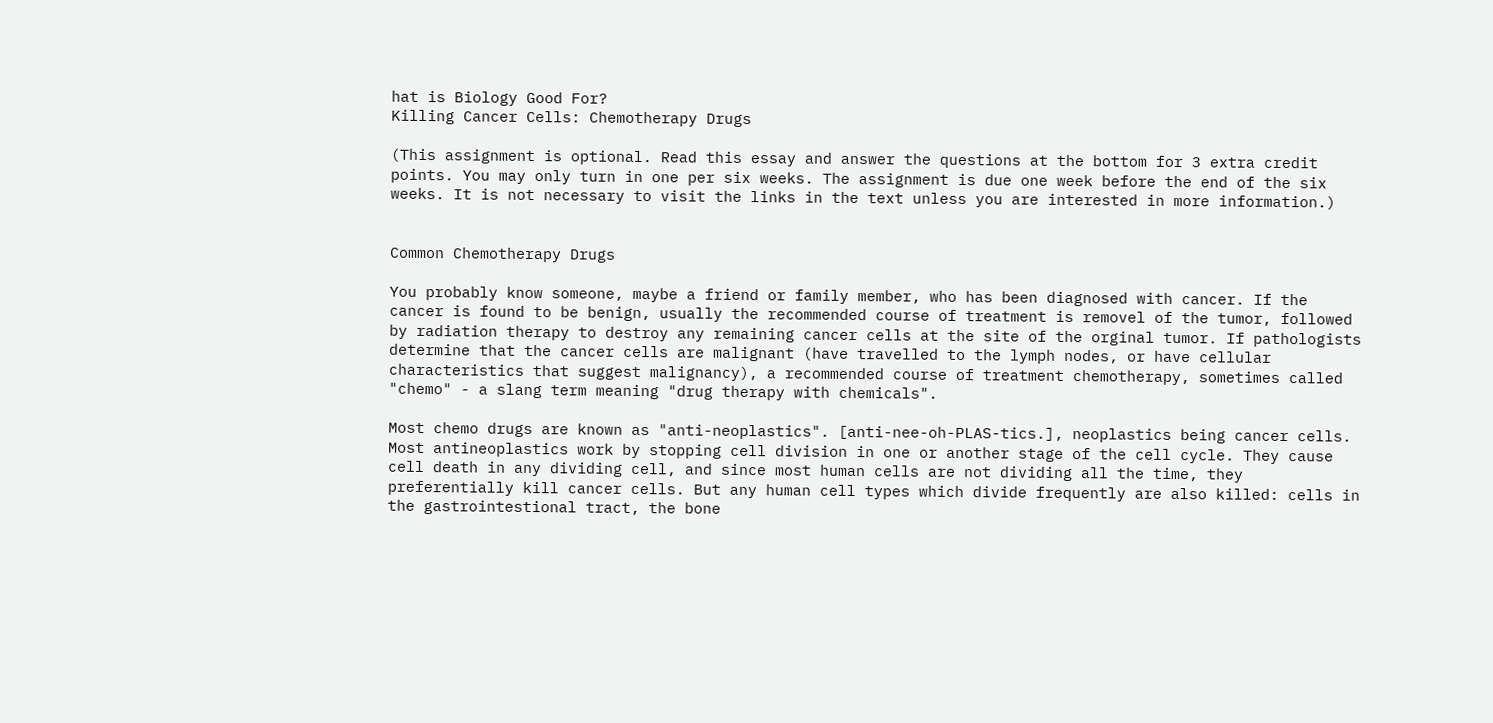hat is Biology Good For?
Killing Cancer Cells: Chemotherapy Drugs

(This assignment is optional. Read this essay and answer the questions at the bottom for 3 extra credit points. You may only turn in one per six weeks. The assignment is due one week before the end of the six weeks. It is not necessary to visit the links in the text unless you are interested in more information.)


Common Chemotherapy Drugs

You probably know someone, maybe a friend or family member, who has been diagnosed with cancer. If the cancer is found to be benign, usually the recommended course of treatment is removel of the tumor, followed by radiation therapy to destroy any remaining cancer cells at the site of the orginal tumor. If pathologists determine that the cancer cells are malignant (have travelled to the lymph nodes, or have cellular characteristics that suggest malignancy), a recommended course of treatment chemotherapy, sometimes called "chemo" - a slang term meaning "drug therapy with chemicals".

Most chemo drugs are known as "anti-neoplastics". [anti-nee-oh-PLAS-tics.], neoplastics being cancer cells. Most antineoplastics work by stopping cell division in one or another stage of the cell cycle. They cause cell death in any dividing cell, and since most human cells are not dividing all the time, they preferentially kill cancer cells. But any human cell types which divide frequently are also killed: cells in the gastrointestional tract, the bone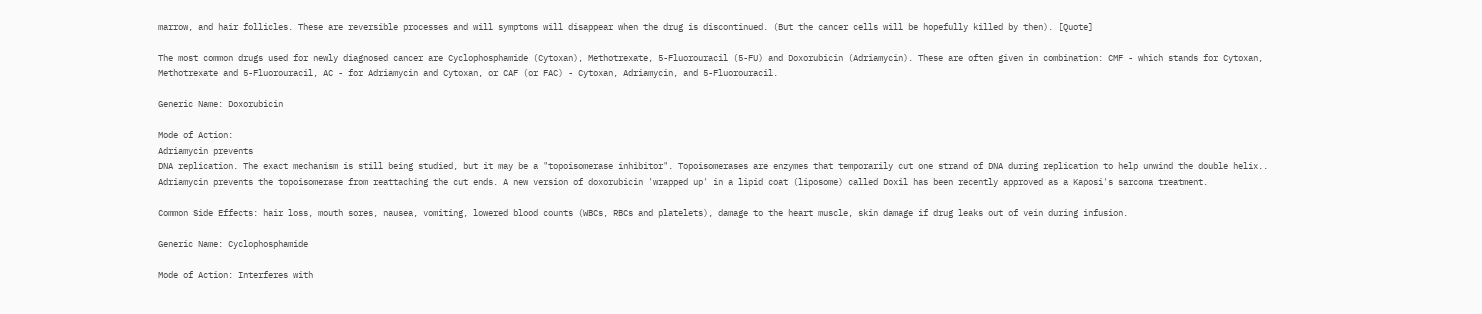marrow, and hair follicles. These are reversible processes and will symptoms will disappear when the drug is discontinued. (But the cancer cells will be hopefully killed by then). [Quote]

The most common drugs used for newly diagnosed cancer are Cyclophosphamide (Cytoxan), Methotrexate, 5-Fluorouracil (5-FU) and Doxorubicin (Adriamycin). These are often given in combination: CMF - which stands for Cytoxan, Methotrexate and 5-Fluorouracil, AC - for Adriamycin and Cytoxan, or CAF (or FAC) - Cytoxan, Adriamycin, and 5-Fluorouracil.

Generic Name: Doxorubicin

Mode of Action:
Adriamycin prevents
DNA replication. The exact mechanism is still being studied, but it may be a "topoisomerase inhibitor". Topoisomerases are enzymes that temporarily cut one strand of DNA during replication to help unwind the double helix.. Adriamycin prevents the topoisomerase from reattaching the cut ends. A new version of doxorubicin 'wrapped up' in a lipid coat (liposome) called Doxil has been recently approved as a Kaposi's sarcoma treatment.

Common Side Effects: hair loss, mouth sores, nausea, vomiting, lowered blood counts (WBCs, RBCs and platelets), damage to the heart muscle, skin damage if drug leaks out of vein during infusion.

Generic Name: Cyclophosphamide

Mode of Action: Interferes with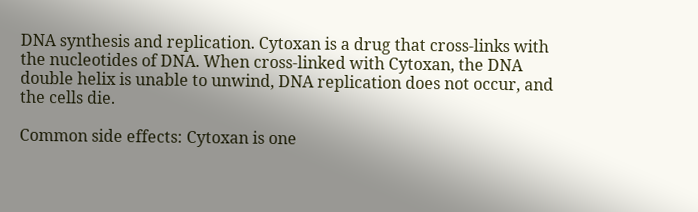DNA synthesis and replication. Cytoxan is a drug that cross-links with the nucleotides of DNA. When cross-linked with Cytoxan, the DNA double helix is unable to unwind, DNA replication does not occur, and the cells die.

Common side effects: Cytoxan is one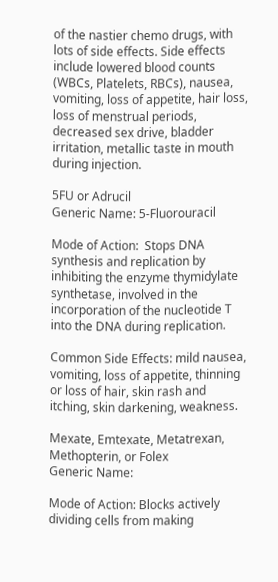of the nastier chemo drugs, with lots of side effects. Side effects include lowered blood counts (WBCs, Platelets, RBCs), nausea, vomiting, loss of appetite, hair loss, loss of menstrual periods, decreased sex drive, bladder irritation, metallic taste in mouth during injection.

5FU or Adrucil
Generic Name: 5-Fluorouracil

Mode of Action:  Stops DNA synthesis and replication by inhibiting the enzyme thymidylate synthetase, involved in the incorporation of the nucleotide T into the DNA during replication.

Common Side Effects: mild nausea, vomiting, loss of appetite, thinning or loss of hair, skin rash and itching, skin darkening, weakness.

Mexate, Emtexate, Metatrexan, Methopterin, or Folex
Generic Name:

Mode of Action: Blocks actively dividing cells from making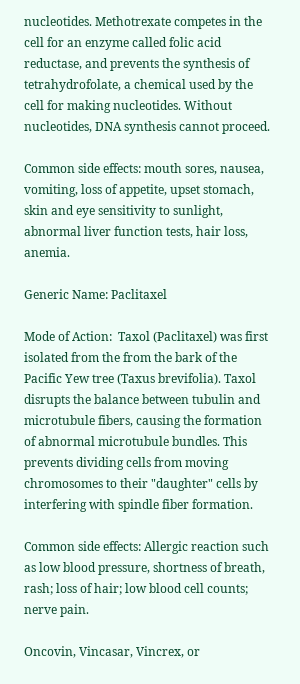nucleotides. Methotrexate competes in the cell for an enzyme called folic acid reductase, and prevents the synthesis of tetrahydrofolate, a chemical used by the cell for making nucleotides. Without nucleotides, DNA synthesis cannot proceed.

Common side effects: mouth sores, nausea, vomiting, loss of appetite, upset stomach, skin and eye sensitivity to sunlight, abnormal liver function tests, hair loss, anemia.

Generic Name: Paclitaxel

Mode of Action:  Taxol (Paclitaxel) was first isolated from the from the bark of the Pacific Yew tree (Taxus brevifolia). Taxol disrupts the balance between tubulin and microtubule fibers, causing the formation of abnormal microtubule bundles. This prevents dividing cells from moving chromosomes to their "daughter" cells by interfering with spindle fiber formation.

Common side effects: Allergic reaction such as low blood pressure, shortness of breath, rash; loss of hair; low blood cell counts; nerve pain.

Oncovin, Vincasar, Vincrex, or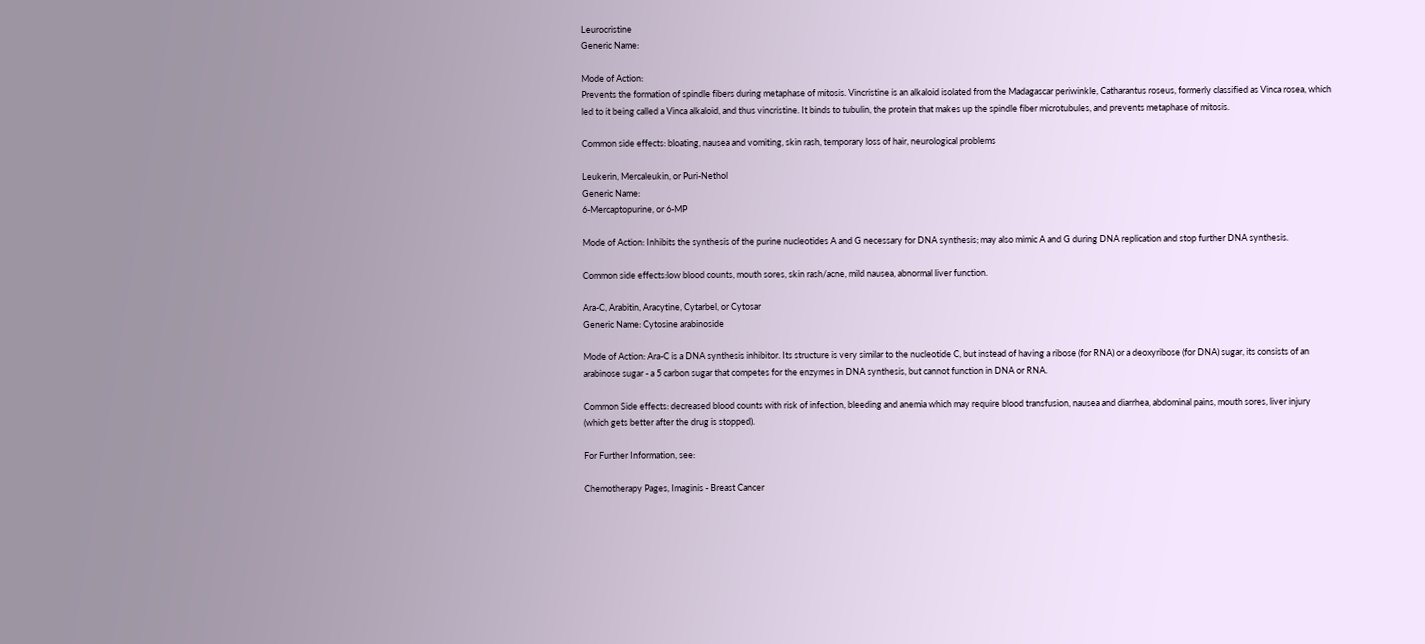Leurocristine
Generic Name:

Mode of Action:
Prevents the formation of spindle fibers during metaphase of mitosis. Vincristine is an alkaloid isolated from the Madagascar periwinkle, Catharantus roseus, formerly classified as Vinca rosea, which led to it being called a Vinca alkaloid, and thus vincristine. It binds to tubulin, the protein that makes up the spindle fiber microtubules, and prevents metaphase of mitosis.

Common side effects: bloating, nausea and vomiting, skin rash, temporary loss of hair, neurological problems

Leukerin, Mercaleukin, or Puri-Nethol
Generic Name:
6-Mercaptopurine, or 6-MP

Mode of Action: Inhibits the synthesis of the purine nucleotides A and G necessary for DNA synthesis; may also mimic A and G during DNA replication and stop further DNA synthesis.

Common side effects:low blood counts, mouth sores, skin rash/acne, mild nausea, abnormal liver function.

Ara-C, Arabitin, Aracytine, Cytarbel, or Cytosar
Generic Name: Cytosine arabinoside

Mode of Action: Ara-C is a DNA synthesis inhibitor. Its structure is very similar to the nucleotide C, but instead of having a ribose (for RNA) or a deoxyribose (for DNA) sugar, its consists of an arabinose sugar - a 5 carbon sugar that competes for the enzymes in DNA synthesis, but cannot function in DNA or RNA.

Common Side effects: decreased blood counts with risk of infection, bleeding and anemia which may require blood transfusion, nausea and diarrhea, abdominal pains, mouth sores, liver injury (which gets better after the drug is stopped).

For Further Information, see:

Chemotherapy Pages, Imaginis - Breast Cancer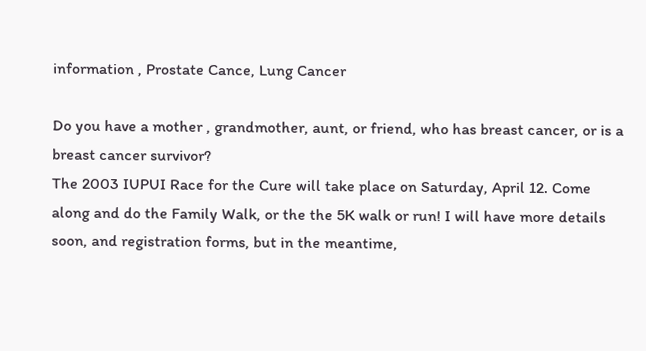information , Prostate Cance, Lung Cancer

Do you have a mother , grandmother, aunt, or friend, who has breast cancer, or is a breast cancer survivor?
The 2003 IUPUI Race for the Cure will take place on Saturday, April 12. Come along and do the Family Walk, or the the 5K walk or run! I will have more details soon, and registration forms, but in the meantime,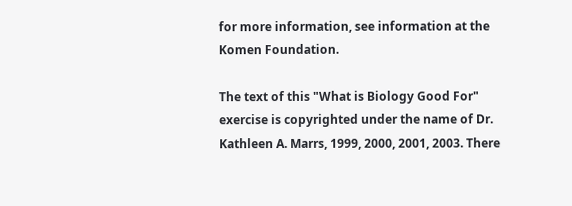for more information, see information at the Komen Foundation.

The text of this "What is Biology Good For" exercise is copyrighted under the name of Dr. Kathleen A. Marrs, 1999, 2000, 2001, 2003. There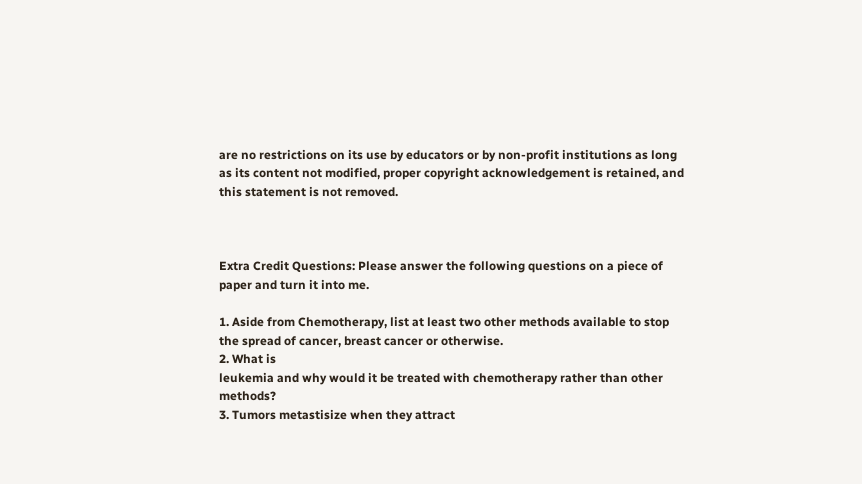are no restrictions on its use by educators or by non-profit institutions as long as its content not modified, proper copyright acknowledgement is retained, and this statement is not removed.



Extra Credit Questions: Please answer the following questions on a piece of paper and turn it into me.

1. Aside from Chemotherapy, list at least two other methods available to stop the spread of cancer, breast cancer or otherwise.
2. What is
leukemia and why would it be treated with chemotherapy rather than other methods?
3. Tumors metastisize when they attract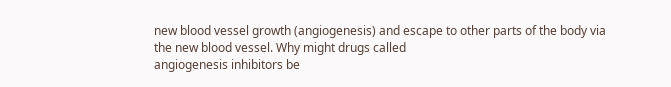new blood vessel growth (angiogenesis) and escape to other parts of the body via the new blood vessel. Why might drugs called
angiogenesis inhibitors be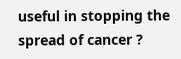useful in stopping the spread of cancer ?